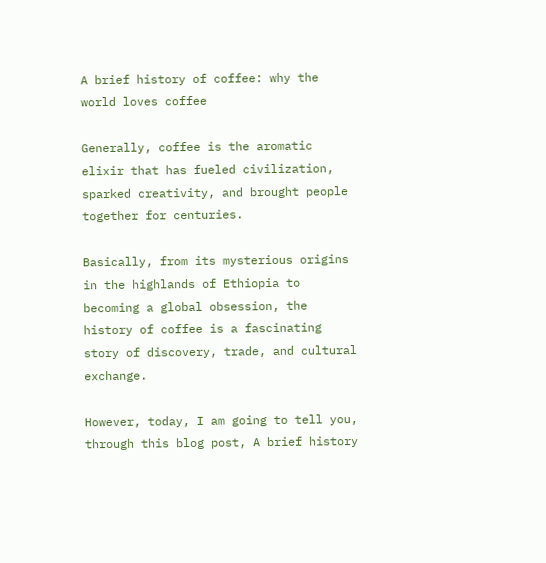A brief history of coffee: why the world loves coffee

Generally, coffee is the aromatic elixir that has fueled civilization, sparked creativity, and brought people together for centuries.

Basically, from its mysterious origins in the highlands of Ethiopia to becoming a global obsession, the history of coffee is a fascinating story of discovery, trade, and cultural exchange.

However, today, I am going to tell you, through this blog post, A brief history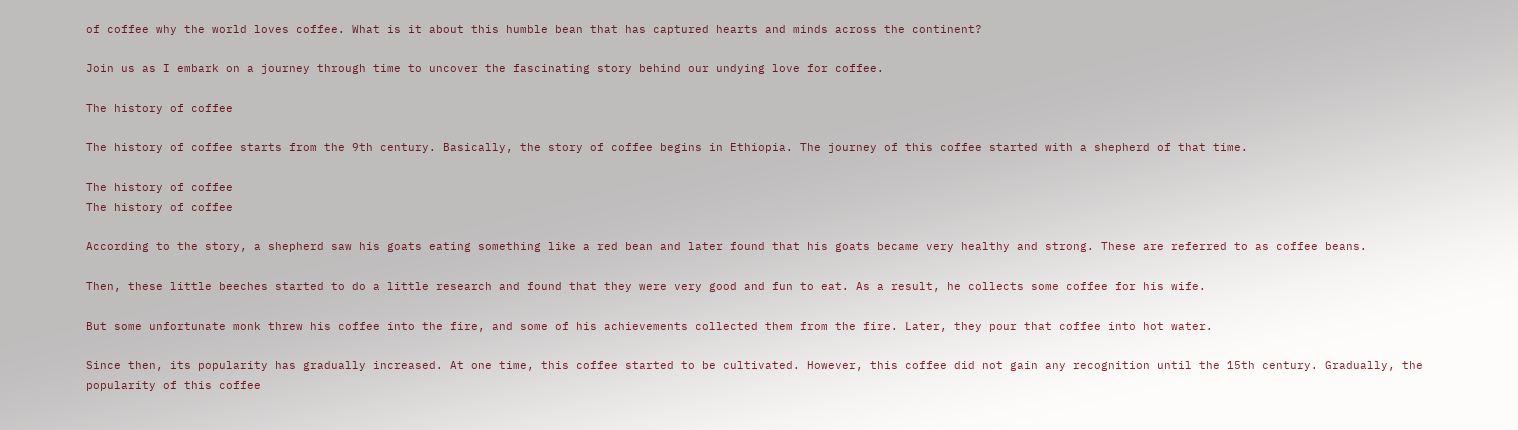of coffee why the world loves coffee. What is it about this humble bean that has captured hearts and minds across the continent?

Join us as I embark on a journey through time to uncover the fascinating story behind our undying love for coffee.

The history of coffee

The history of coffee starts from the 9th century. Basically, the story of coffee begins in Ethiopia. The journey of this coffee started with a shepherd of that time.

The history of coffee
The history of coffee

According to the story, a shepherd saw his goats eating something like a red bean and later found that his goats became very healthy and strong. These are referred to as coffee beans.

Then, these little beeches started to do a little research and found that they were very good and fun to eat. As a result, he collects some coffee for his wife.

But some unfortunate monk threw his coffee into the fire, and some of his achievements collected them from the fire. Later, they pour that coffee into hot water.

Since then, its popularity has gradually increased. At one time, this coffee started to be cultivated. However, this coffee did not gain any recognition until the 15th century. Gradually, the popularity of this coffee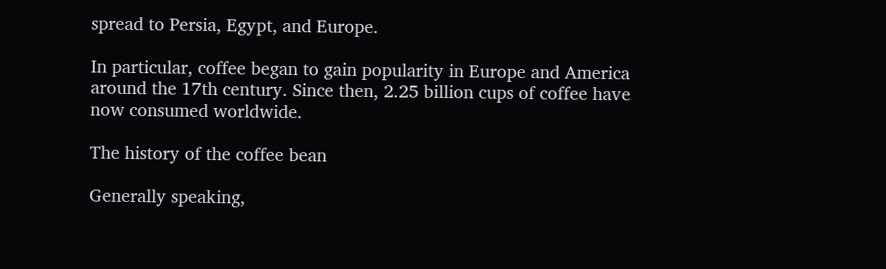spread to Persia, Egypt, and Europe.

In particular, coffee began to gain popularity in Europe and America around the 17th century. Since then, 2.25 billion cups of coffee have now consumed worldwide.

The history of the coffee bean

Generally speaking,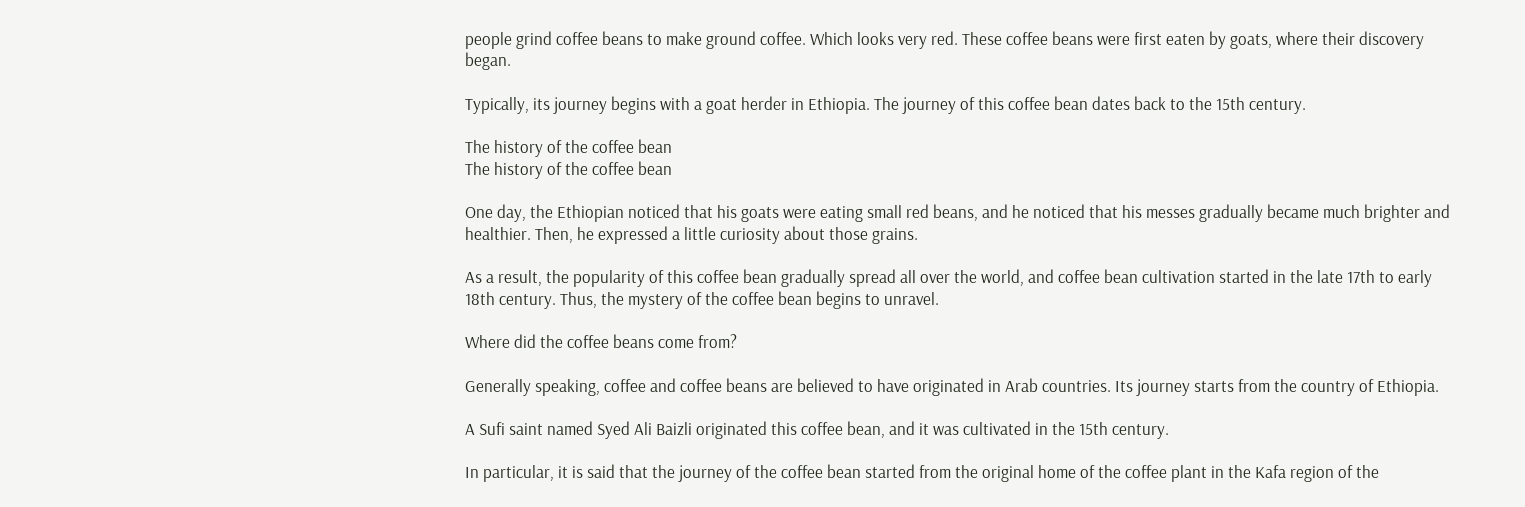people grind coffee beans to make ground coffee. Which looks very red. These coffee beans were first eaten by goats, where their discovery began.

Typically, its journey begins with a goat herder in Ethiopia. The journey of this coffee bean dates back to the 15th century.

The history of the coffee bean
The history of the coffee bean

One day, the Ethiopian noticed that his goats were eating small red beans, and he noticed that his messes gradually became much brighter and healthier. Then, he expressed a little curiosity about those grains.

As a result, the popularity of this coffee bean gradually spread all over the world, and coffee bean cultivation started in the late 17th to early 18th century. Thus, the mystery of the coffee bean begins to unravel.

Where did the coffee beans come from?

Generally speaking, coffee and coffee beans are believed to have originated in Arab countries. Its journey starts from the country of Ethiopia.

A Sufi saint named Syed Ali Baizli originated this coffee bean, and it was cultivated in the 15th century.

In particular, it is said that the journey of the coffee bean started from the original home of the coffee plant in the Kafa region of the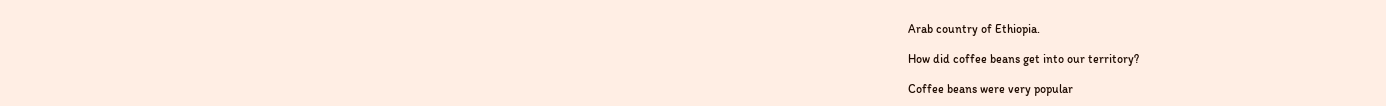Arab country of Ethiopia.

How did coffee beans get into our territory?

Coffee beans were very popular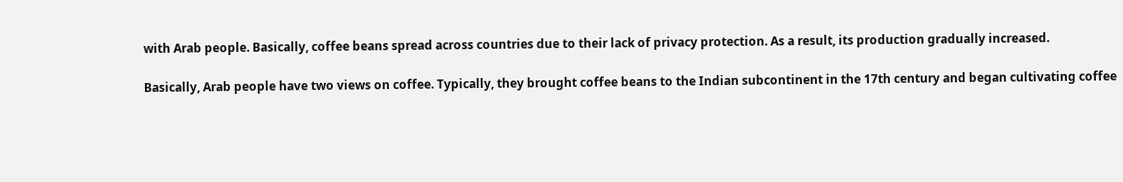with Arab people. Basically, coffee beans spread across countries due to their lack of privacy protection. As a result, its production gradually increased.

Basically, Arab people have two views on coffee. Typically, they brought coffee beans to the Indian subcontinent in the 17th century and began cultivating coffee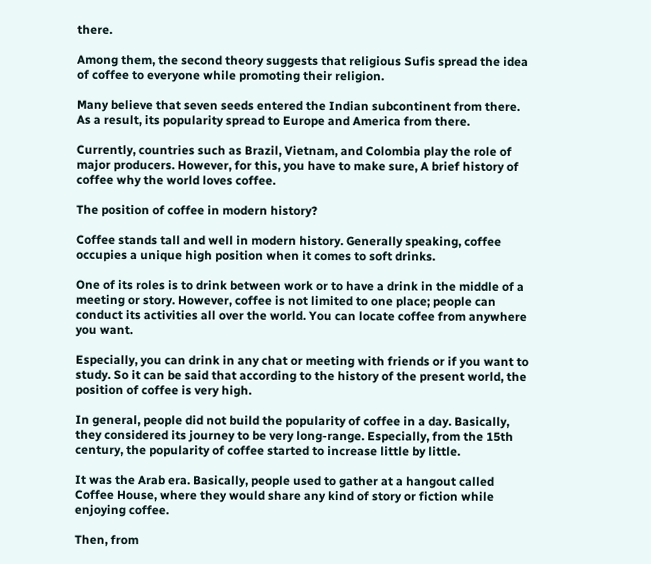there.

Among them, the second theory suggests that religious Sufis spread the idea of coffee to everyone while promoting their religion.

Many believe that seven seeds entered the Indian subcontinent from there. As a result, its popularity spread to Europe and America from there.

Currently, countries such as Brazil, Vietnam, and Colombia play the role of major producers. However, for this, you have to make sure, A brief history of coffee why the world loves coffee.

The position of coffee in modern history?

Coffee stands tall and well in modern history. Generally speaking, coffee occupies a unique high position when it comes to soft drinks.

One of its roles is to drink between work or to have a drink in the middle of a meeting or story. However, coffee is not limited to one place; people can conduct its activities all over the world. You can locate coffee from anywhere you want.

Especially, you can drink in any chat or meeting with friends or if you want to study. So it can be said that according to the history of the present world, the position of coffee is very high.

In general, people did not build the popularity of coffee in a day. Basically, they considered its journey to be very long-range. Especially, from the 15th century, the popularity of coffee started to increase little by little.

It was the Arab era. Basically, people used to gather at a hangout called Coffee House, where they would share any kind of story or fiction while enjoying coffee.

Then, from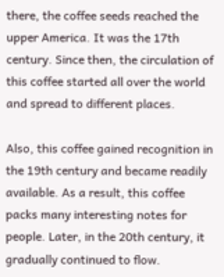there, the coffee seeds reached the upper America. It was the 17th century. Since then, the circulation of this coffee started all over the world and spread to different places.

Also, this coffee gained recognition in the 19th century and became readily available. As a result, this coffee packs many interesting notes for people. Later, in the 20th century, it gradually continued to flow.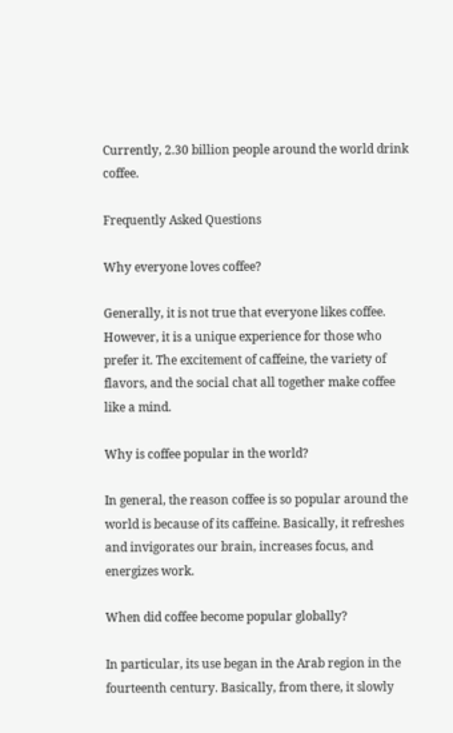Currently, 2.30 billion people around the world drink coffee.

Frequently Asked Questions

Why everyone loves coffee?

Generally, it is not true that everyone likes coffee. However, it is a unique experience for those who prefer it. The excitement of caffeine, the variety of flavors, and the social chat all together make coffee like a mind.

Why is coffee popular in the world?

In general, the reason coffee is so popular around the world is because of its caffeine. Basically, it refreshes and invigorates our brain, increases focus, and energizes work.

When did coffee become popular globally?

In particular, its use began in the Arab region in the fourteenth century. Basically, from there, it slowly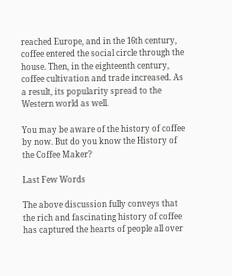reached Europe, and in the 16th century, coffee entered the social circle through the house. Then, in the eighteenth century, coffee cultivation and trade increased. As a result, its popularity spread to the Western world as well.

You may be aware of the history of coffee by now. But do you know the History of the Coffee Maker?

Last Few Words

The above discussion fully conveys that the rich and fascinating history of coffee has captured the hearts of people all over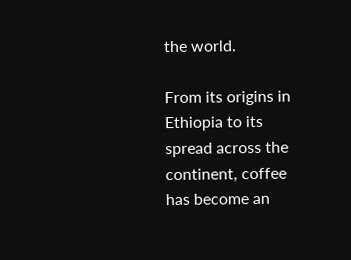the world.

From its origins in Ethiopia to its spread across the continent, coffee has become an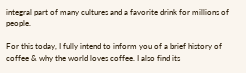integral part of many cultures and a favorite drink for millions of people.

For this today, I fully intend to inform you of a brief history of coffee & why the world loves coffee. I also find its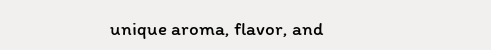unique aroma, flavor, and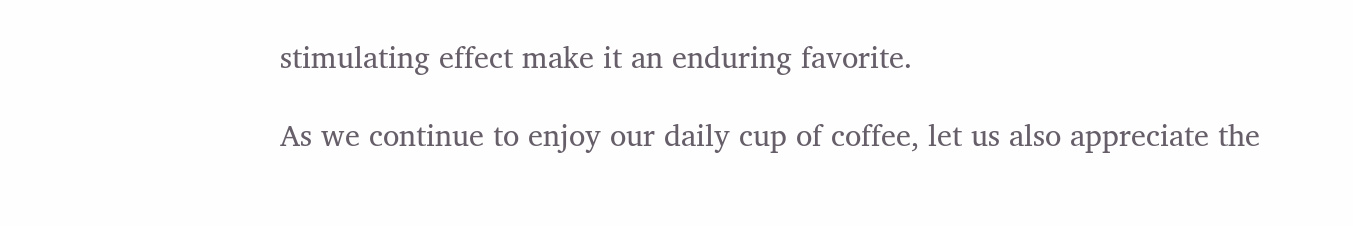stimulating effect make it an enduring favorite.

As we continue to enjoy our daily cup of coffee, let us also appreciate the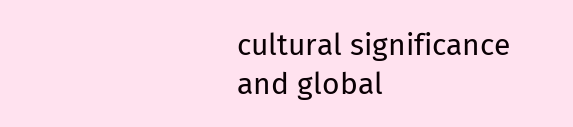cultural significance and global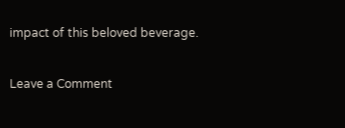impact of this beloved beverage.

Leave a Comment